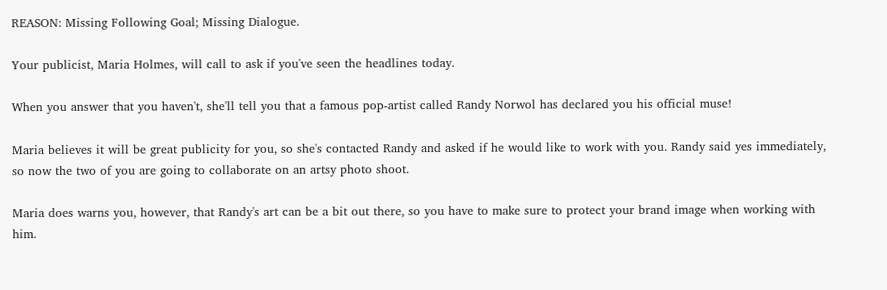REASON: Missing Following Goal; Missing Dialogue.

Your publicist, Maria Holmes, will call to ask if you've seen the headlines today.

When you answer that you haven't, she'll tell you that a famous pop-artist called Randy Norwol has declared you his official muse!

Maria believes it will be great publicity for you, so she's contacted Randy and asked if he would like to work with you. Randy said yes immediately, so now the two of you are going to collaborate on an artsy photo shoot.

Maria does warns you, however, that Randy's art can be a bit out there, so you have to make sure to protect your brand image when working with him.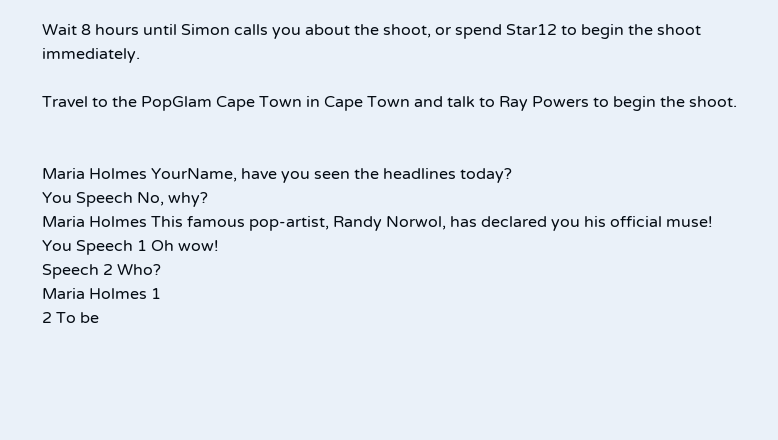Wait 8 hours until Simon calls you about the shoot, or spend Star12 to begin the shoot immediately.

Travel to the PopGlam Cape Town in Cape Town and talk to Ray Powers to begin the shoot.


Maria Holmes YourName, have you seen the headlines today?
You Speech No, why?
Maria Holmes This famous pop-artist, Randy Norwol, has declared you his official muse!
You Speech 1 Oh wow!
Speech 2 Who?
Maria Holmes 1
2 To be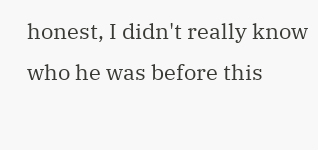honest, I didn't really know who he was before this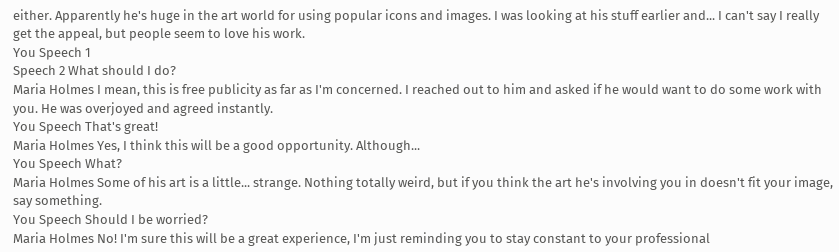either. Apparently he's huge in the art world for using popular icons and images. I was looking at his stuff earlier and... I can't say I really get the appeal, but people seem to love his work.
You Speech 1
Speech 2 What should I do?
Maria Holmes I mean, this is free publicity as far as I'm concerned. I reached out to him and asked if he would want to do some work with you. He was overjoyed and agreed instantly.
You Speech That's great!
Maria Holmes Yes, I think this will be a good opportunity. Although...
You Speech What?
Maria Holmes Some of his art is a little... strange. Nothing totally weird, but if you think the art he's involving you in doesn't fit your image, say something.
You Speech Should I be worried?
Maria Holmes No! I'm sure this will be a great experience, I'm just reminding you to stay constant to your professional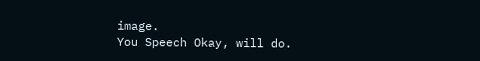image.
You Speech Okay, will do.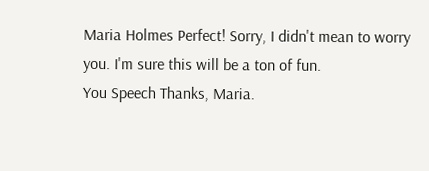Maria Holmes Perfect! Sorry, I didn't mean to worry you. I'm sure this will be a ton of fun.
You Speech Thanks, Maria.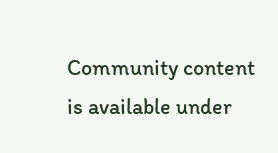Community content is available under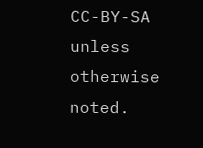CC-BY-SA unless otherwise noted.